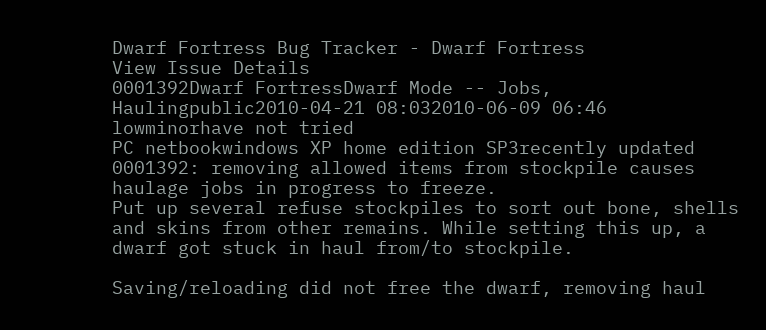Dwarf Fortress Bug Tracker - Dwarf Fortress
View Issue Details
0001392Dwarf FortressDwarf Mode -- Jobs, Haulingpublic2010-04-21 08:032010-06-09 06:46
lowminorhave not tried
PC netbookwindows XP home edition SP3recently updated
0001392: removing allowed items from stockpile causes haulage jobs in progress to freeze.
Put up several refuse stockpiles to sort out bone, shells and skins from other remains. While setting this up, a dwarf got stuck in haul from/to stockpile.

Saving/reloading did not free the dwarf, removing haul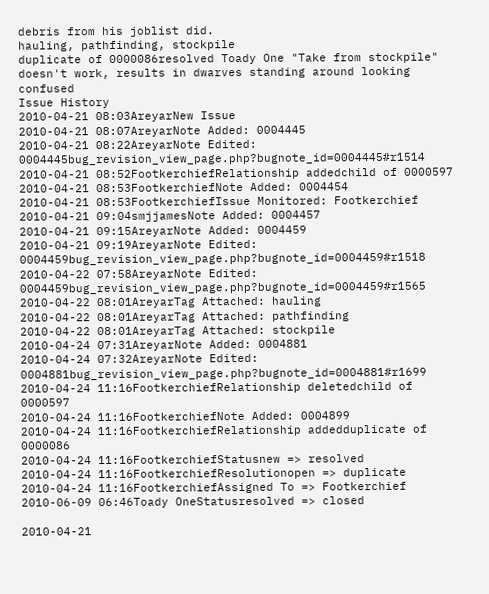debris from his joblist did.
hauling, pathfinding, stockpile
duplicate of 0000086resolved Toady One "Take from stockpile" doesn't work, results in dwarves standing around looking confused
Issue History
2010-04-21 08:03AreyarNew Issue
2010-04-21 08:07AreyarNote Added: 0004445
2010-04-21 08:22AreyarNote Edited: 0004445bug_revision_view_page.php?bugnote_id=0004445#r1514
2010-04-21 08:52FootkerchiefRelationship addedchild of 0000597
2010-04-21 08:53FootkerchiefNote Added: 0004454
2010-04-21 08:53FootkerchiefIssue Monitored: Footkerchief
2010-04-21 09:04smjjamesNote Added: 0004457
2010-04-21 09:15AreyarNote Added: 0004459
2010-04-21 09:19AreyarNote Edited: 0004459bug_revision_view_page.php?bugnote_id=0004459#r1518
2010-04-22 07:58AreyarNote Edited: 0004459bug_revision_view_page.php?bugnote_id=0004459#r1565
2010-04-22 08:01AreyarTag Attached: hauling
2010-04-22 08:01AreyarTag Attached: pathfinding
2010-04-22 08:01AreyarTag Attached: stockpile
2010-04-24 07:31AreyarNote Added: 0004881
2010-04-24 07:32AreyarNote Edited: 0004881bug_revision_view_page.php?bugnote_id=0004881#r1699
2010-04-24 11:16FootkerchiefRelationship deletedchild of 0000597
2010-04-24 11:16FootkerchiefNote Added: 0004899
2010-04-24 11:16FootkerchiefRelationship addedduplicate of 0000086
2010-04-24 11:16FootkerchiefStatusnew => resolved
2010-04-24 11:16FootkerchiefResolutionopen => duplicate
2010-04-24 11:16FootkerchiefAssigned To => Footkerchief
2010-06-09 06:46Toady OneStatusresolved => closed

2010-04-21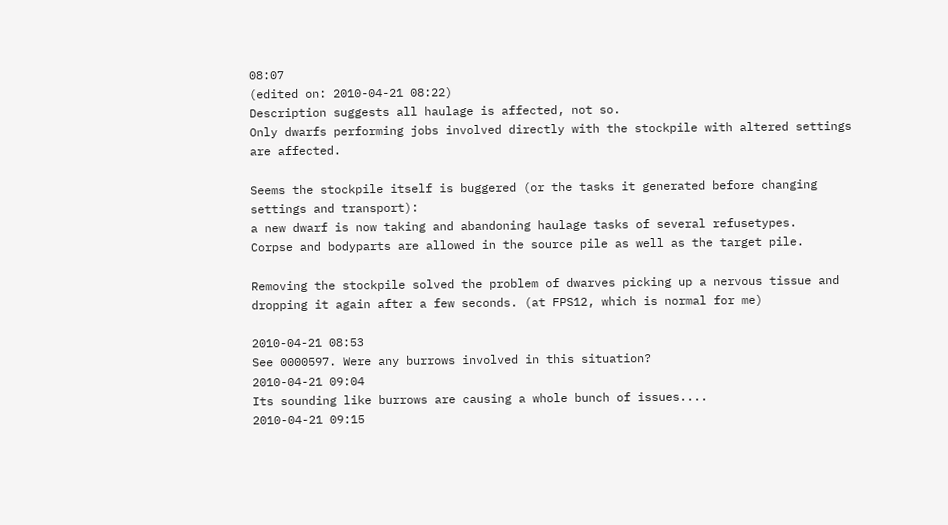08:07
(edited on: 2010-04-21 08:22)
Description suggests all haulage is affected, not so.
Only dwarfs performing jobs involved directly with the stockpile with altered settings are affected.

Seems the stockpile itself is buggered (or the tasks it generated before changing settings and transport):
a new dwarf is now taking and abandoning haulage tasks of several refusetypes.
Corpse and bodyparts are allowed in the source pile as well as the target pile.

Removing the stockpile solved the problem of dwarves picking up a nervous tissue and dropping it again after a few seconds. (at FPS12, which is normal for me)

2010-04-21 08:53
See 0000597. Were any burrows involved in this situation?
2010-04-21 09:04
Its sounding like burrows are causing a whole bunch of issues....
2010-04-21 09:15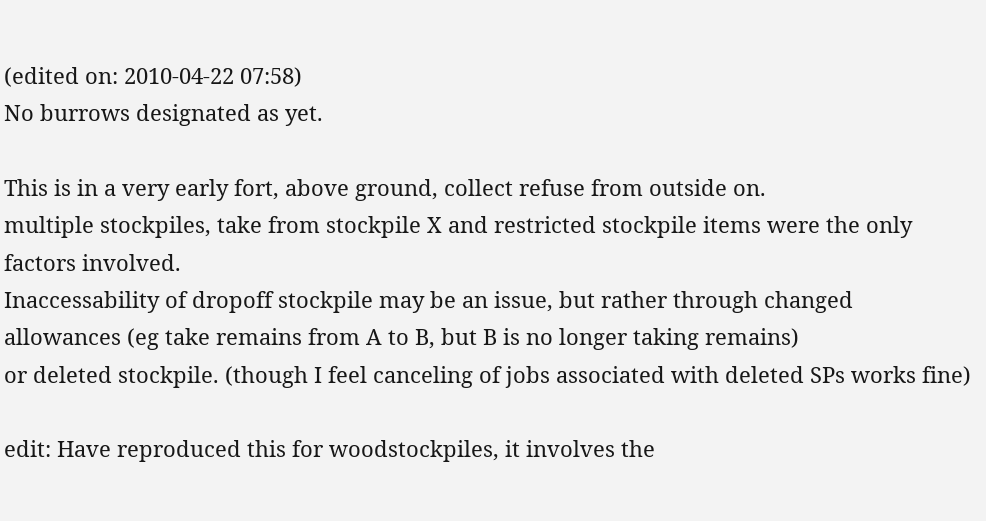(edited on: 2010-04-22 07:58)
No burrows designated as yet.

This is in a very early fort, above ground, collect refuse from outside on.
multiple stockpiles, take from stockpile X and restricted stockpile items were the only factors involved.
Inaccessability of dropoff stockpile may be an issue, but rather through changed allowances (eg take remains from A to B, but B is no longer taking remains)
or deleted stockpile. (though I feel canceling of jobs associated with deleted SPs works fine)

edit: Have reproduced this for woodstockpiles, it involves the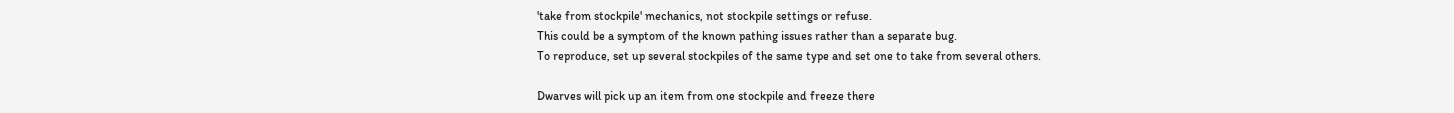'take from stockpile' mechanics, not stockpile settings or refuse.
This could be a symptom of the known pathing issues rather than a separate bug.
To reproduce, set up several stockpiles of the same type and set one to take from several others.

Dwarves will pick up an item from one stockpile and freeze there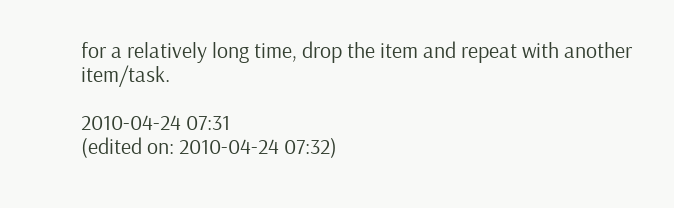for a relatively long time, drop the item and repeat with another item/task.

2010-04-24 07:31
(edited on: 2010-04-24 07:32)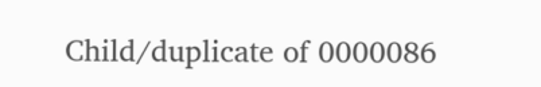Child/duplicate of 0000086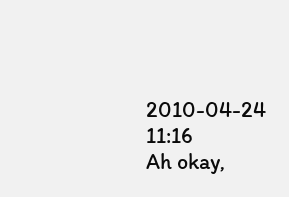2010-04-24 11:16
Ah okay,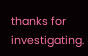thanks for investigating.